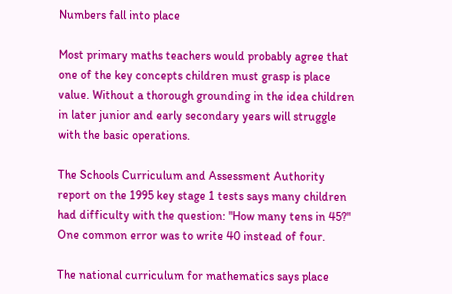Numbers fall into place

Most primary maths teachers would probably agree that one of the key concepts children must grasp is place value. Without a thorough grounding in the idea children in later junior and early secondary years will struggle with the basic operations.

The Schools Curriculum and Assessment Authority report on the 1995 key stage 1 tests says many children had difficulty with the question: "How many tens in 45?" One common error was to write 40 instead of four.

The national curriculum for mathematics says place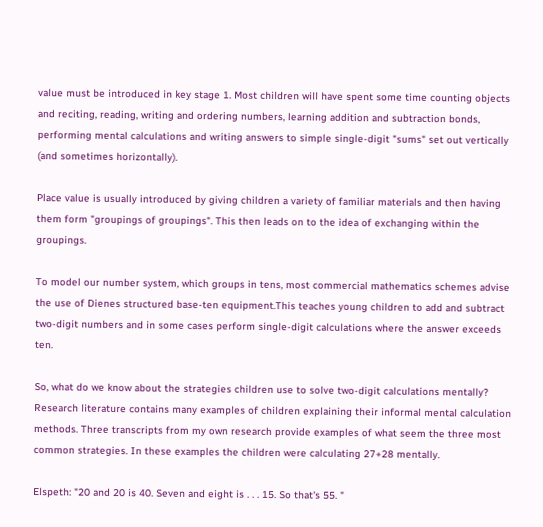value must be introduced in key stage 1. Most children will have spent some time counting objects and reciting, reading, writing and ordering numbers, learning addition and subtraction bonds, performing mental calculations and writing answers to simple single-digit "sums" set out vertically (and sometimes horizontally).

Place value is usually introduced by giving children a variety of familiar materials and then having them form "groupings of groupings". This then leads on to the idea of exchanging within the groupings.

To model our number system, which groups in tens, most commercial mathematics schemes advise the use of Dienes structured base-ten equipment.This teaches young children to add and subtract two-digit numbers and in some cases perform single-digit calculations where the answer exceeds ten.

So, what do we know about the strategies children use to solve two-digit calculations mentally? Research literature contains many examples of children explaining their informal mental calculation methods. Three transcripts from my own research provide examples of what seem the three most common strategies. In these examples the children were calculating 27+28 mentally.

Elspeth: "20 and 20 is 40. Seven and eight is . . . 15. So that's 55. "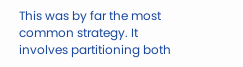This was by far the most common strategy. It involves partitioning both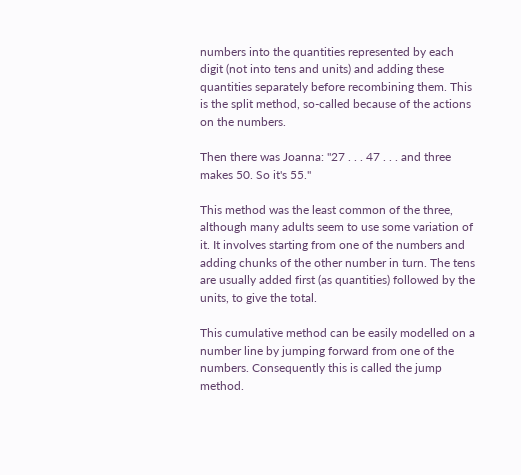numbers into the quantities represented by each digit (not into tens and units) and adding these quantities separately before recombining them. This is the split method, so-called because of the actions on the numbers.

Then there was Joanna: "27 . . . 47 . . . and three makes 50. So it's 55."

This method was the least common of the three, although many adults seem to use some variation of it. It involves starting from one of the numbers and adding chunks of the other number in turn. The tens are usually added first (as quantities) followed by the units, to give the total.

This cumulative method can be easily modelled on a number line by jumping forward from one of the numbers. Consequently this is called the jump method.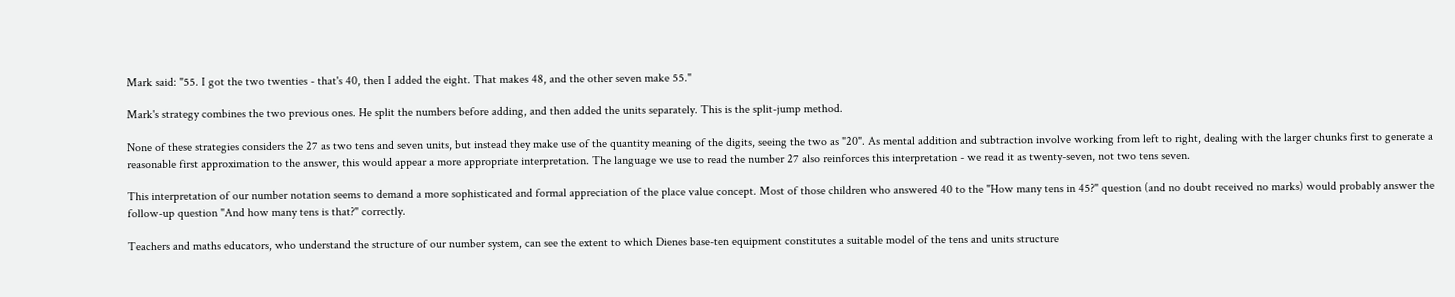Mark said: "55. I got the two twenties - that's 40, then I added the eight. That makes 48, and the other seven make 55."

Mark's strategy combines the two previous ones. He split the numbers before adding, and then added the units separately. This is the split-jump method.

None of these strategies considers the 27 as two tens and seven units, but instead they make use of the quantity meaning of the digits, seeing the two as "20". As mental addition and subtraction involve working from left to right, dealing with the larger chunks first to generate a reasonable first approximation to the answer, this would appear a more appropriate interpretation. The language we use to read the number 27 also reinforces this interpretation - we read it as twenty-seven, not two tens seven.

This interpretation of our number notation seems to demand a more sophisticated and formal appreciation of the place value concept. Most of those children who answered 40 to the "How many tens in 45?" question (and no doubt received no marks) would probably answer the follow-up question "And how many tens is that?" correctly.

Teachers and maths educators, who understand the structure of our number system, can see the extent to which Dienes base-ten equipment constitutes a suitable model of the tens and units structure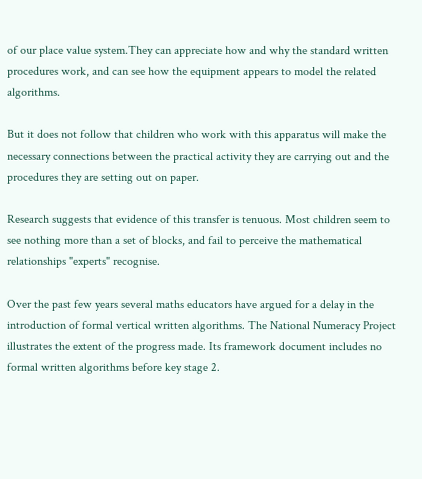of our place value system.They can appreciate how and why the standard written procedures work, and can see how the equipment appears to model the related algorithms.

But it does not follow that children who work with this apparatus will make the necessary connections between the practical activity they are carrying out and the procedures they are setting out on paper.

Research suggests that evidence of this transfer is tenuous. Most children seem to see nothing more than a set of blocks, and fail to perceive the mathematical relationships "experts" recognise.

Over the past few years several maths educators have argued for a delay in the introduction of formal vertical written algorithms. The National Numeracy Project illustrates the extent of the progress made. Its framework document includes no formal written algorithms before key stage 2.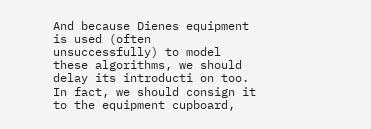And because Dienes equipment is used (often unsuccessfully) to model these algorithms, we should delay its introducti on too. In fact, we should consign it to the equipment cupboard,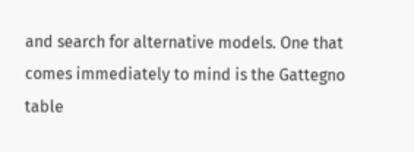and search for alternative models. One that comes immediately to mind is the Gattegno table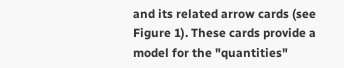and its related arrow cards (see Figure 1). These cards provide a model for the "quantities"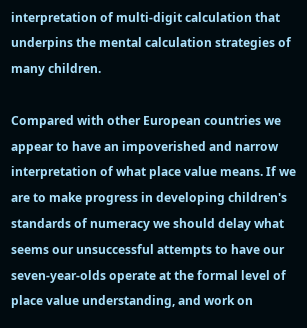interpretation of multi-digit calculation that underpins the mental calculation strategies of many children.

Compared with other European countries we appear to have an impoverished and narrow interpretation of what place value means. If we are to make progress in developing children's standards of numeracy we should delay what seems our unsuccessful attempts to have our seven-year-olds operate at the formal level of place value understanding, and work on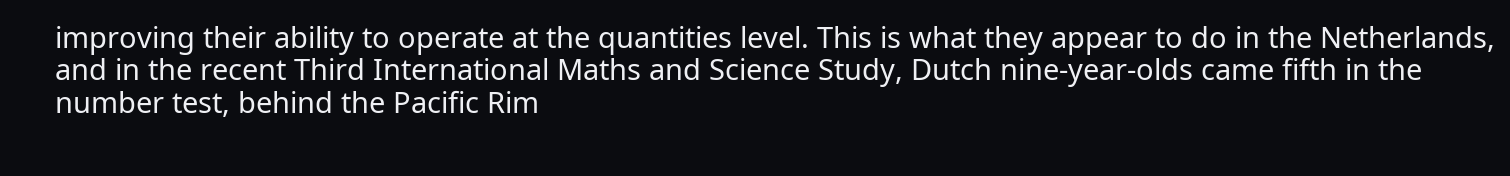improving their ability to operate at the quantities level. This is what they appear to do in the Netherlands, and in the recent Third International Maths and Science Study, Dutch nine-year-olds came fifth in the number test, behind the Pacific Rim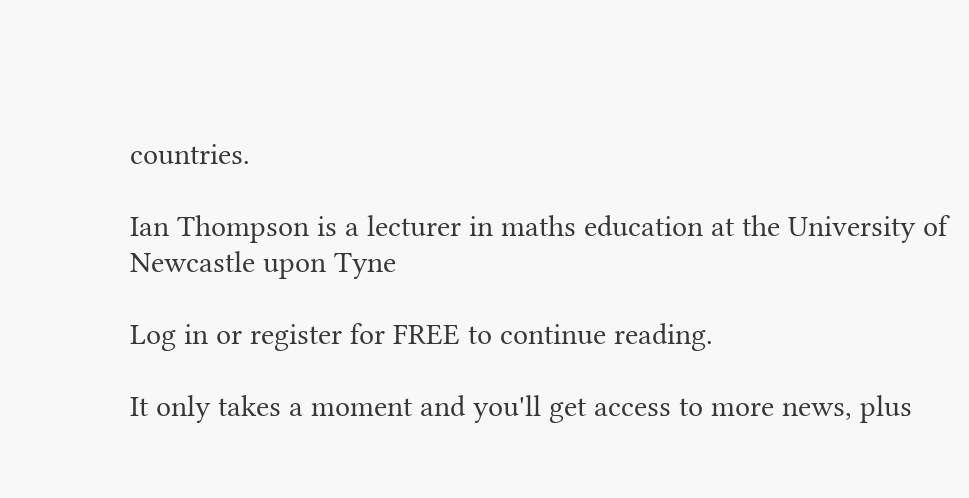countries.

Ian Thompson is a lecturer in maths education at the University of Newcastle upon Tyne

Log in or register for FREE to continue reading.

It only takes a moment and you'll get access to more news, plus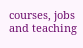courses, jobs and teaching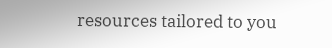resources tailored to you